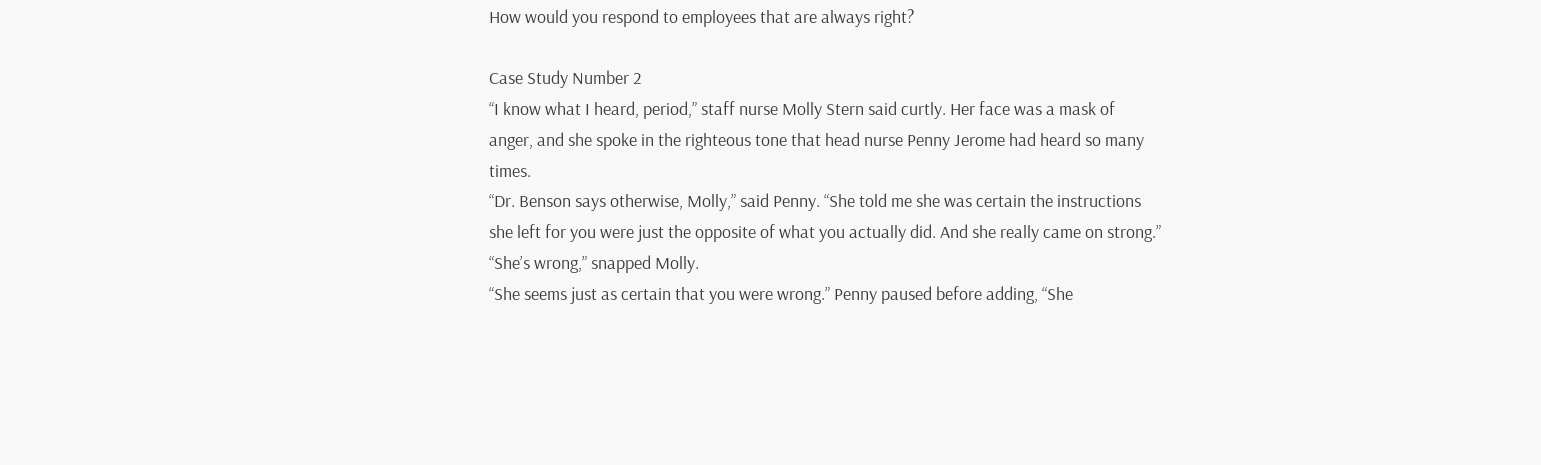How would you respond to employees that are always right?

Case Study Number 2
“I know what I heard, period,” staff nurse Molly Stern said curtly. Her face was a mask of anger, and she spoke in the righteous tone that head nurse Penny Jerome had heard so many times.
“Dr. Benson says otherwise, Molly,” said Penny. “She told me she was certain the instructions she left for you were just the opposite of what you actually did. And she really came on strong.”
“She’s wrong,” snapped Molly.
“She seems just as certain that you were wrong.” Penny paused before adding, “She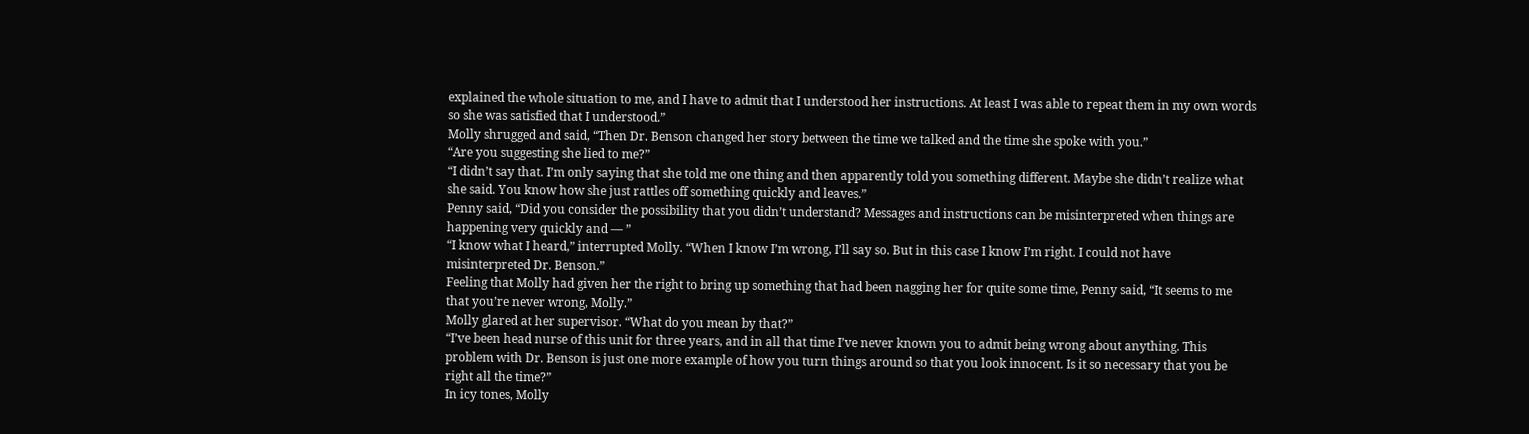explained the whole situation to me, and I have to admit that I understood her instructions. At least I was able to repeat them in my own words so she was satisfied that I understood.”
Molly shrugged and said, “Then Dr. Benson changed her story between the time we talked and the time she spoke with you.”
“Are you suggesting she lied to me?”
“I didn’t say that. I’m only saying that she told me one thing and then apparently told you something different. Maybe she didn’t realize what she said. You know how she just rattles off something quickly and leaves.”
Penny said, “Did you consider the possibility that you didn’t understand? Messages and instructions can be misinterpreted when things are happening very quickly and — ”
“I know what I heard,” interrupted Molly. “When I know I’m wrong, I’ll say so. But in this case I know I’m right. I could not have misinterpreted Dr. Benson.”
Feeling that Molly had given her the right to bring up something that had been nagging her for quite some time, Penny said, “It seems to me that you’re never wrong, Molly.”
Molly glared at her supervisor. “What do you mean by that?”
“I’ve been head nurse of this unit for three years, and in all that time I’ve never known you to admit being wrong about anything. This problem with Dr. Benson is just one more example of how you turn things around so that you look innocent. Is it so necessary that you be right all the time?”
In icy tones, Molly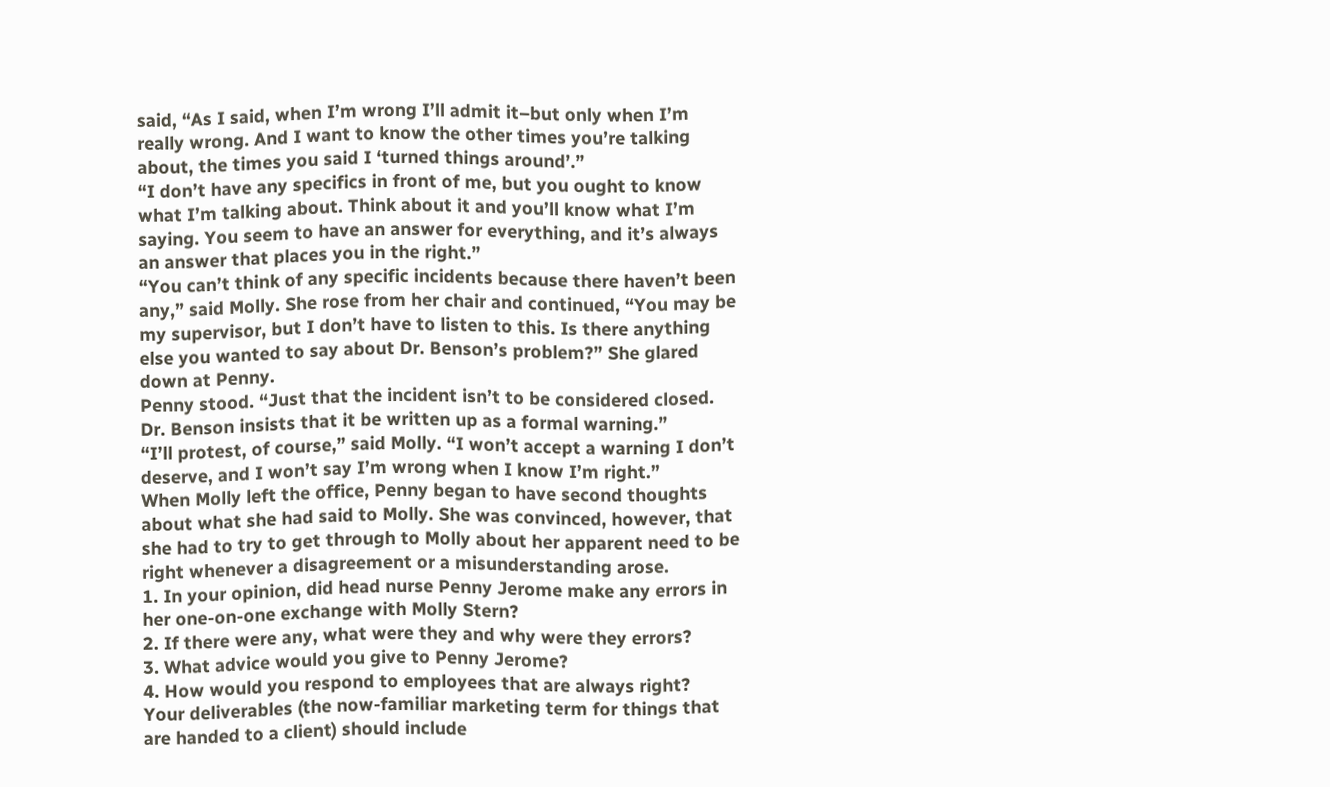said, “As I said, when I’m wrong I’ll admit it–but only when I’m really wrong. And I want to know the other times you’re talking about, the times you said I ‘turned things around’.”
“I don’t have any specifics in front of me, but you ought to know what I’m talking about. Think about it and you’ll know what I’m saying. You seem to have an answer for everything, and it’s always an answer that places you in the right.”
“You can’t think of any specific incidents because there haven’t been any,” said Molly. She rose from her chair and continued, “You may be my supervisor, but I don’t have to listen to this. Is there anything else you wanted to say about Dr. Benson’s problem?” She glared down at Penny.
Penny stood. “Just that the incident isn’t to be considered closed. Dr. Benson insists that it be written up as a formal warning.”
“I’ll protest, of course,” said Molly. “I won’t accept a warning I don’t deserve, and I won’t say I’m wrong when I know I’m right.”
When Molly left the office, Penny began to have second thoughts about what she had said to Molly. She was convinced, however, that she had to try to get through to Molly about her apparent need to be right whenever a disagreement or a misunderstanding arose.
1. In your opinion, did head nurse Penny Jerome make any errors in her one-on-one exchange with Molly Stern?
2. If there were any, what were they and why were they errors?
3. What advice would you give to Penny Jerome?
4. How would you respond to employees that are always right?
Your deliverables (the now-familiar marketing term for things that are handed to a client) should include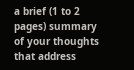a brief (1 to 2 pages) summary of your thoughts that address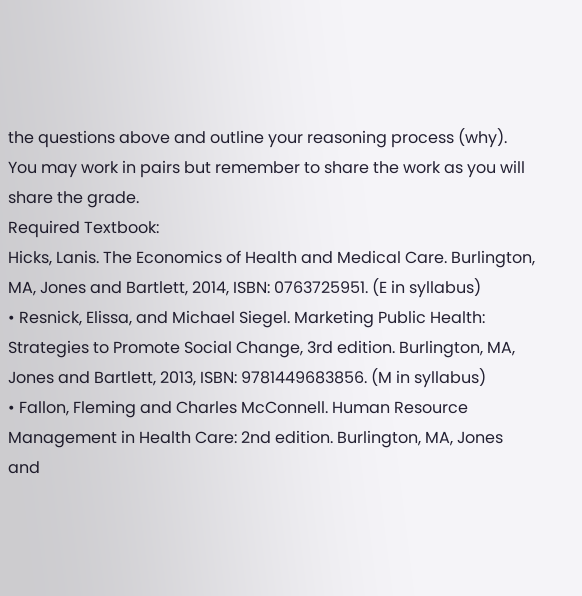the questions above and outline your reasoning process (why). You may work in pairs but remember to share the work as you will share the grade.
Required Textbook:
Hicks, Lanis. The Economics of Health and Medical Care. Burlington, MA, Jones and Bartlett, 2014, ISBN: 0763725951. (E in syllabus)
• Resnick, Elissa, and Michael Siegel. Marketing Public Health: Strategies to Promote Social Change, 3rd edition. Burlington, MA, Jones and Bartlett, 2013, ISBN: 9781449683856. (M in syllabus)
• Fallon, Fleming and Charles McConnell. Human Resource Management in Health Care: 2nd edition. Burlington, MA, Jones and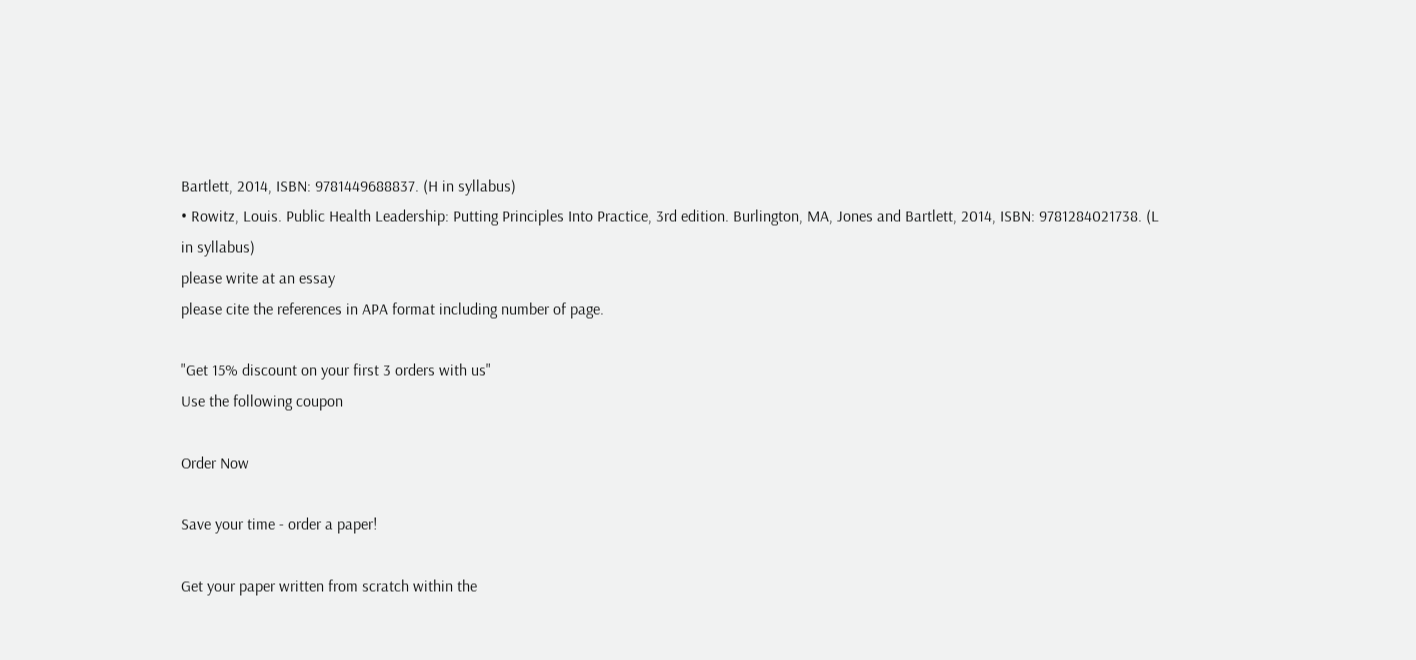Bartlett, 2014, ISBN: 9781449688837. (H in syllabus)
• Rowitz, Louis. Public Health Leadership: Putting Principles Into Practice, 3rd edition. Burlington, MA, Jones and Bartlett, 2014, ISBN: 9781284021738. (L in syllabus)
please write at an essay
please cite the references in APA format including number of page.

"Get 15% discount on your first 3 orders with us"
Use the following coupon

Order Now

Save your time - order a paper!

Get your paper written from scratch within the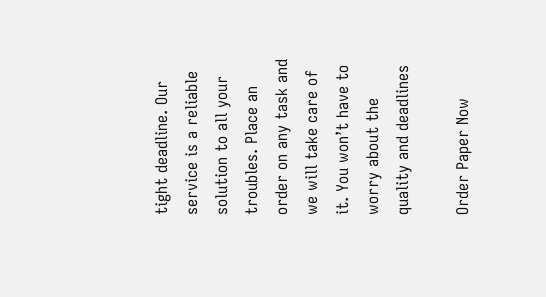tight deadline. Our service is a reliable solution to all your troubles. Place an order on any task and we will take care of it. You won’t have to worry about the quality and deadlines

Order Paper Now